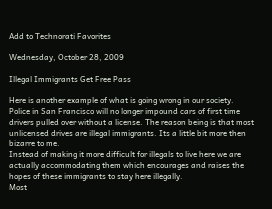Add to Technorati Favorites

Wednesday, October 28, 2009

Illegal Immigrants Get Free Pass

Here is another example of what is going wrong in our society. Police in San Francisco will no longer impound cars of first time drivers pulled over without a license. The reason being is that most unlicensed drives are illegal immigrants. Its a little bit more then bizarre to me.
Instead of making it more difficult for illegals to live here we are actually accommodating them which encourages and raises the hopes of these immigrants to stay here illegally.
Most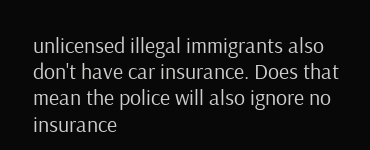unlicensed illegal immigrants also don't have car insurance. Does that mean the police will also ignore no insurance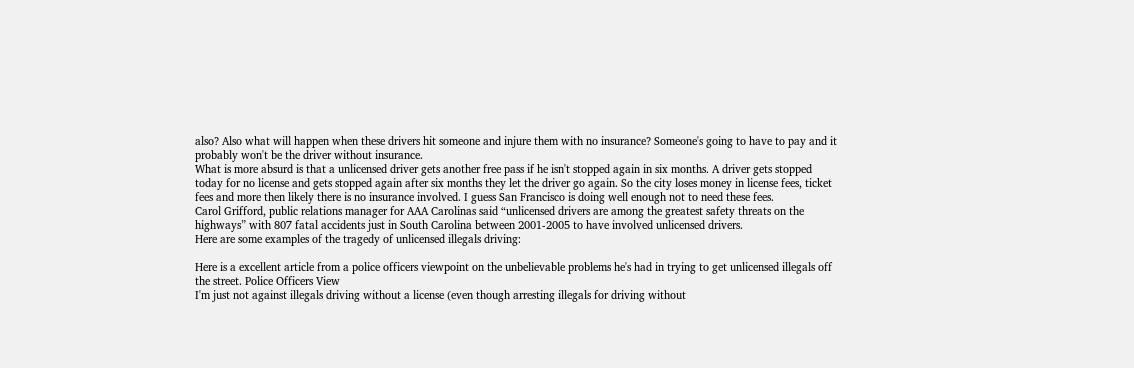also? Also what will happen when these drivers hit someone and injure them with no insurance? Someone's going to have to pay and it probably won't be the driver without insurance.
What is more absurd is that a unlicensed driver gets another free pass if he isn't stopped again in six months. A driver gets stopped today for no license and gets stopped again after six months they let the driver go again. So the city loses money in license fees, ticket fees and more then likely there is no insurance involved. I guess San Francisco is doing well enough not to need these fees.
Carol Grifford, public relations manager for AAA Carolinas said “unlicensed drivers are among the greatest safety threats on the highways” with 807 fatal accidents just in South Carolina between 2001-2005 to have involved unlicensed drivers.
Here are some examples of the tragedy of unlicensed illegals driving:

Here is a excellent article from a police officers viewpoint on the unbelievable problems he's had in trying to get unlicensed illegals off the street. Police Officers View
I'm just not against illegals driving without a license (even though arresting illegals for driving without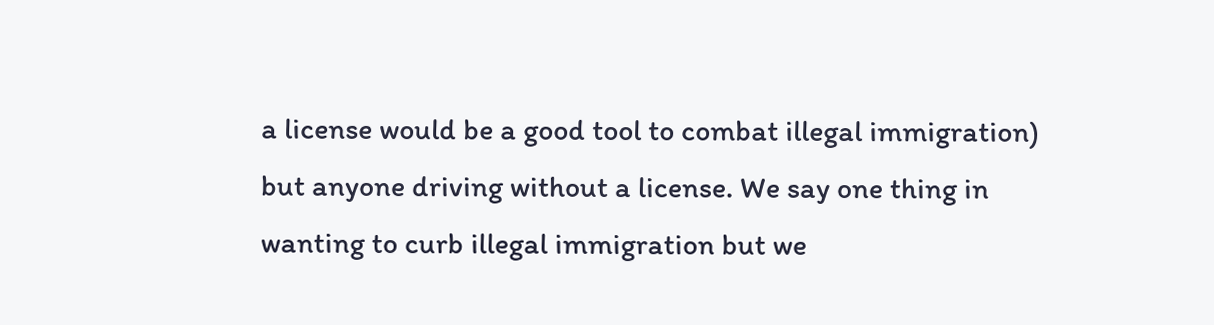a license would be a good tool to combat illegal immigration) but anyone driving without a license. We say one thing in wanting to curb illegal immigration but we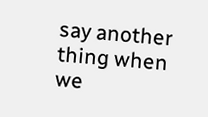say another thing when we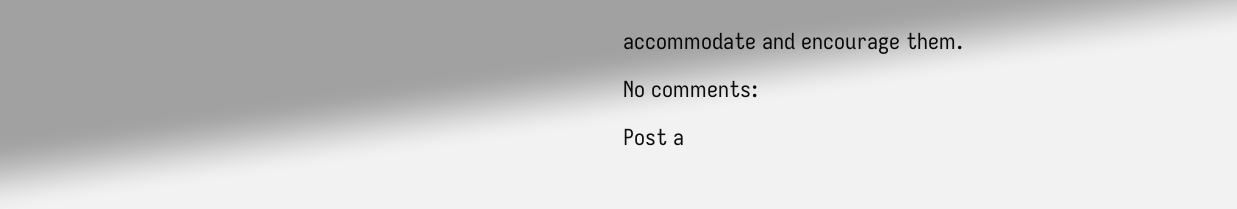accommodate and encourage them.

No comments:

Post a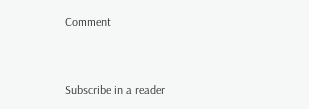Comment


Subscribe in a reader